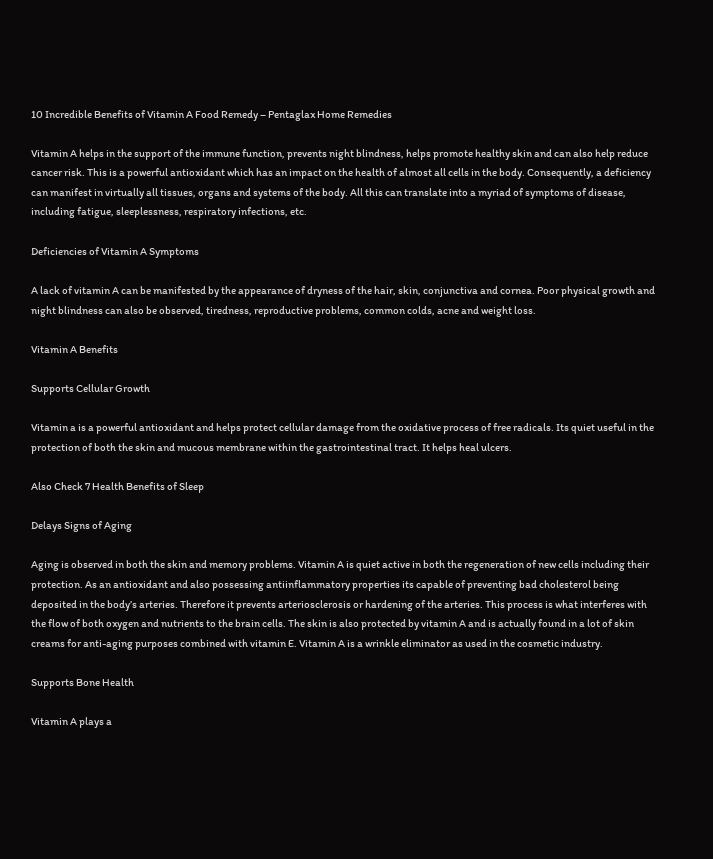10 Incredible Benefits of Vitamin A Food Remedy – Pentaglax Home Remedies

Vitamin A helps in the support of the immune function, prevents night blindness, helps promote healthy skin and can also help reduce cancer risk. This is a powerful antioxidant which has an impact on the health of almost all cells in the body. Consequently, a deficiency can manifest in virtually all tissues, organs and systems of the body. All this can translate into a myriad of symptoms of disease, including fatigue, sleeplessness, respiratory infections, etc.

Deficiencies of Vitamin A Symptoms

A lack of vitamin A can be manifested by the appearance of dryness of the hair, skin, conjunctiva and cornea. Poor physical growth and night blindness can also be observed, tiredness, reproductive problems, common colds, acne and weight loss.

Vitamin A Benefits

Supports Cellular Growth

Vitamin a is a powerful antioxidant and helps protect cellular damage from the oxidative process of free radicals. Its quiet useful in the protection of both the skin and mucous membrane within the gastrointestinal tract. It helps heal ulcers.

Also Check 7 Health Benefits of Sleep

Delays Signs of Aging

Aging is observed in both the skin and memory problems. Vitamin A is quiet active in both the regeneration of new cells including their protection. As an antioxidant and also possessing antiinflammatory properties its capable of preventing bad cholesterol being deposited in the body’s arteries. Therefore it prevents arteriosclerosis or hardening of the arteries. This process is what interferes with the flow of both oxygen and nutrients to the brain cells. The skin is also protected by vitamin A and is actually found in a lot of skin creams for anti-aging purposes combined with vitamin E. Vitamin A is a wrinkle eliminator as used in the cosmetic industry.

Supports Bone Health

Vitamin A plays a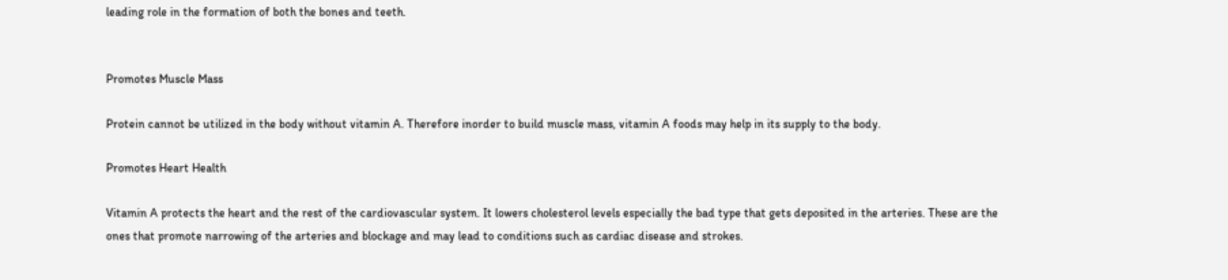leading role in the formation of both the bones and teeth.


Promotes Muscle Mass

Protein cannot be utilized in the body without vitamin A. Therefore inorder to build muscle mass, vitamin A foods may help in its supply to the body.

Promotes Heart Health

Vitamin A protects the heart and the rest of the cardiovascular system. It lowers cholesterol levels especially the bad type that gets deposited in the arteries. These are the ones that promote narrowing of the arteries and blockage and may lead to conditions such as cardiac disease and strokes.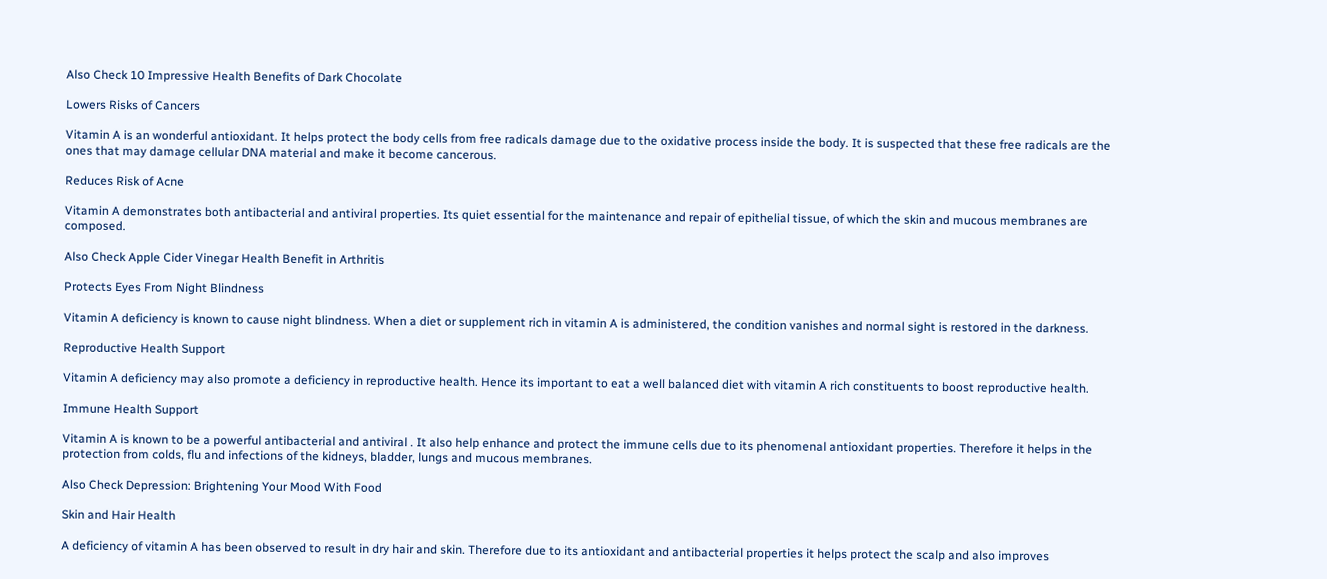Also Check 10 Impressive Health Benefits of Dark Chocolate

Lowers Risks of Cancers

Vitamin A is an wonderful antioxidant. It helps protect the body cells from free radicals damage due to the oxidative process inside the body. It is suspected that these free radicals are the ones that may damage cellular DNA material and make it become cancerous.

Reduces Risk of Acne

Vitamin A demonstrates both antibacterial and antiviral properties. Its quiet essential for the maintenance and repair of epithelial tissue, of which the skin and mucous membranes are composed.

Also Check Apple Cider Vinegar Health Benefit in Arthritis

Protects Eyes From Night Blindness

Vitamin A deficiency is known to cause night blindness. When a diet or supplement rich in vitamin A is administered, the condition vanishes and normal sight is restored in the darkness.

Reproductive Health Support

Vitamin A deficiency may also promote a deficiency in reproductive health. Hence its important to eat a well balanced diet with vitamin A rich constituents to boost reproductive health.

Immune Health Support

Vitamin A is known to be a powerful antibacterial and antiviral . It also help enhance and protect the immune cells due to its phenomenal antioxidant properties. Therefore it helps in the protection from colds, flu and infections of the kidneys, bladder, lungs and mucous membranes.

Also Check Depression: Brightening Your Mood With Food

Skin and Hair Health

A deficiency of vitamin A has been observed to result in dry hair and skin. Therefore due to its antioxidant and antibacterial properties it helps protect the scalp and also improves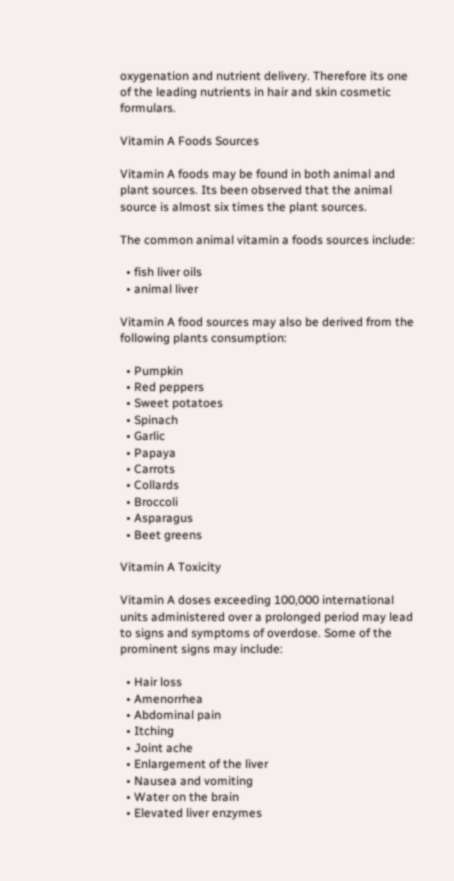oxygenation and nutrient delivery. Therefore its one of the leading nutrients in hair and skin cosmetic formulars.

Vitamin A Foods Sources

Vitamin A foods may be found in both animal and plant sources. Its been observed that the animal source is almost six times the plant sources.

The common animal vitamin a foods sources include:

  • fish liver oils
  • animal liver

Vitamin A food sources may also be derived from the following plants consumption:

  • Pumpkin
  • Red peppers
  • Sweet potatoes
  • Spinach
  • Garlic
  • Papaya
  • Carrots
  • Collards
  • Broccoli
  • Asparagus
  • Beet greens

Vitamin A Toxicity

Vitamin A doses exceeding 100,000 international units administered over a prolonged period may lead to signs and symptoms of overdose. Some of the prominent signs may include:

  • Hair loss
  • Amenorrhea
  • Abdominal pain
  • Itching
  • Joint ache
  • Enlargement of the liver
  • Nausea and vomiting
  • Water on the brain
  • Elevated liver enzymes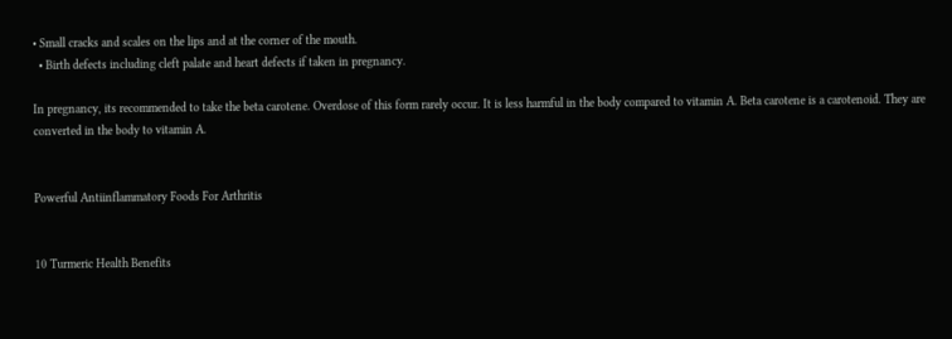• Small cracks and scales on the lips and at the corner of the mouth.
  • Birth defects including cleft palate and heart defects if taken in pregnancy.

In pregnancy, its recommended to take the beta carotene. Overdose of this form rarely occur. It is less harmful in the body compared to vitamin A. Beta carotene is a carotenoid. They are converted in the body to vitamin A.


Powerful Antiinflammatory Foods For Arthritis


10 Turmeric Health Benefits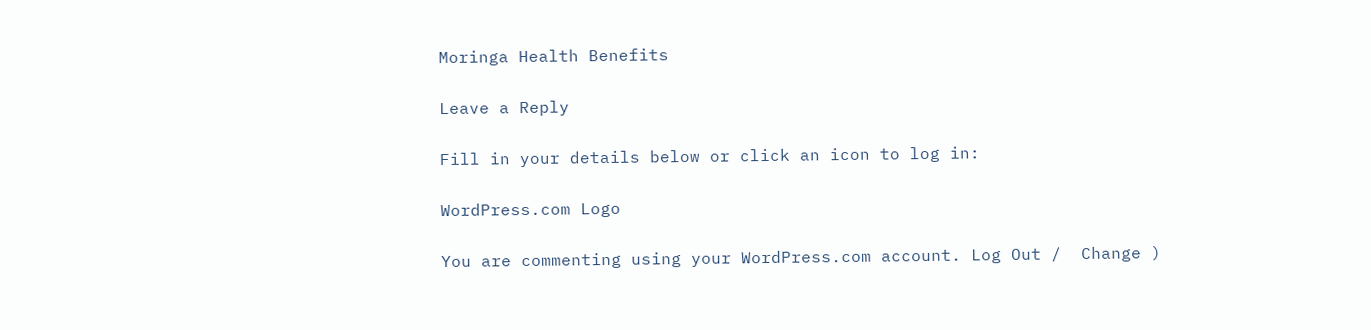Moringa Health Benefits

Leave a Reply

Fill in your details below or click an icon to log in:

WordPress.com Logo

You are commenting using your WordPress.com account. Log Out /  Change )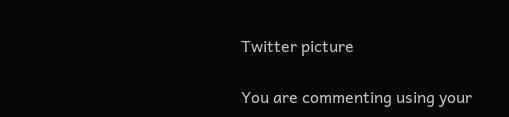Twitter picture

You are commenting using your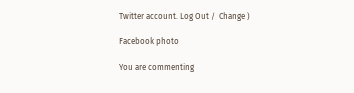Twitter account. Log Out /  Change )

Facebook photo

You are commenting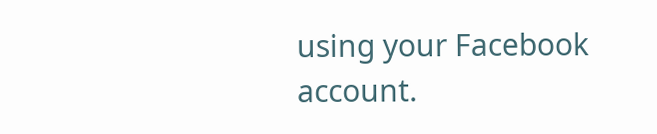using your Facebook account.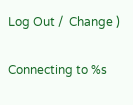Log Out /  Change )

Connecting to %s